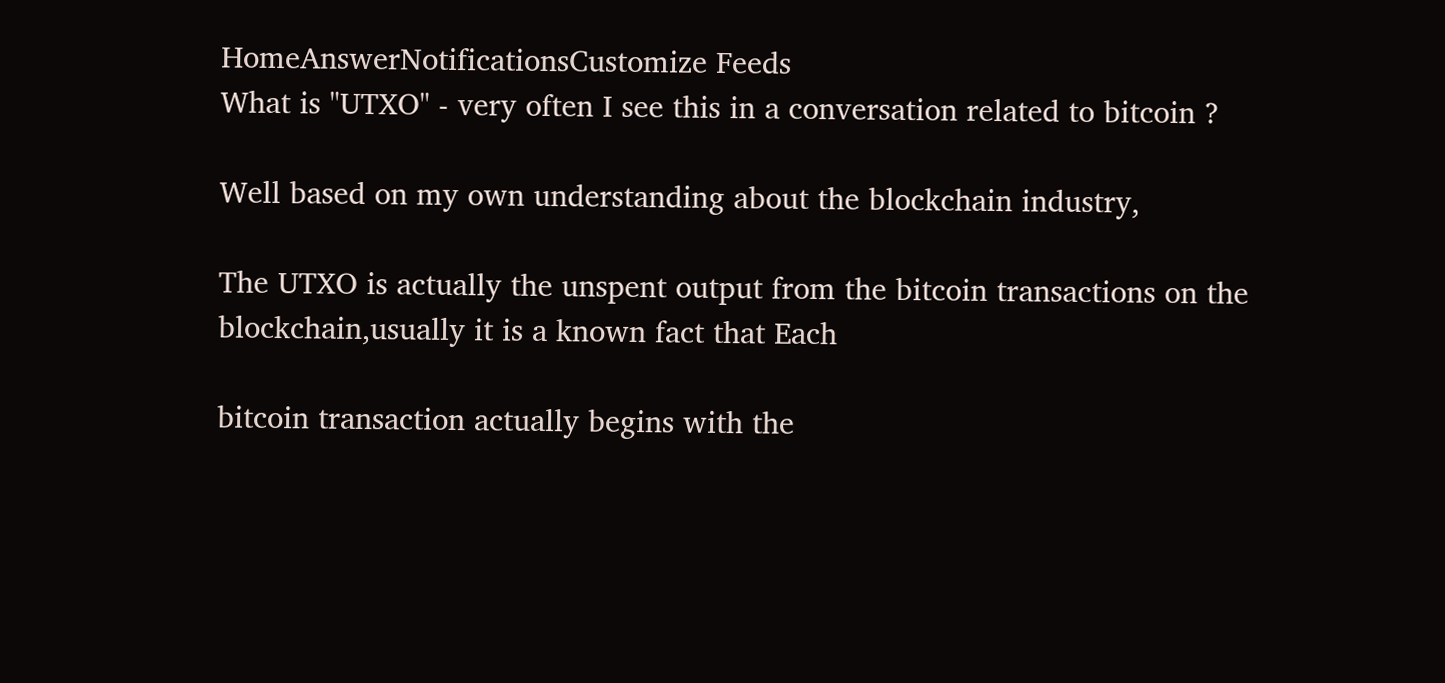HomeAnswerNotificationsCustomize Feeds
What is "UTXO" - very often I see this in a conversation related to bitcoin ?

Well based on my own understanding about the blockchain industry,

The UTXO is actually the unspent output from the bitcoin transactions on the blockchain,usually it is a known fact that Each

bitcoin transaction actually begins with the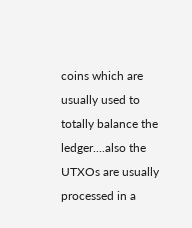coins which are usually used to totally balance the ledger....also the UTXOs are usually processed in a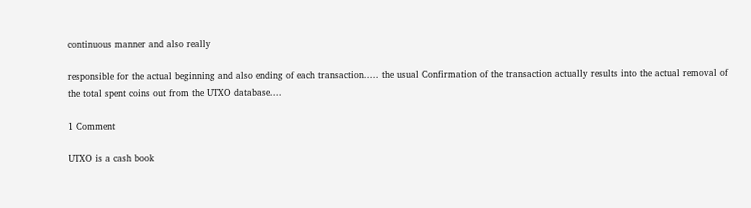continuous manner and also really

responsible for the actual beginning and also ending of each transaction..... the usual Confirmation of the transaction actually results into the actual removal of the total spent coins out from the UTXO database....

1 Comment

UTXO is a cash book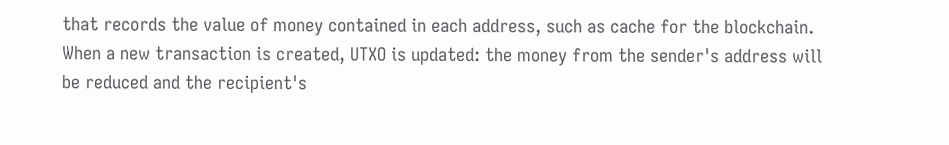that records the value of money contained in each address, such as cache for the blockchain. When a new transaction is created, UTXO is updated: the money from the sender's address will be reduced and the recipient's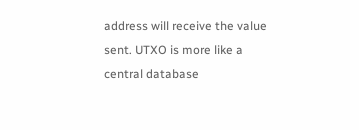address will receive the value sent. UTXO is more like a central database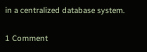in a centralized database system.

1 Comment